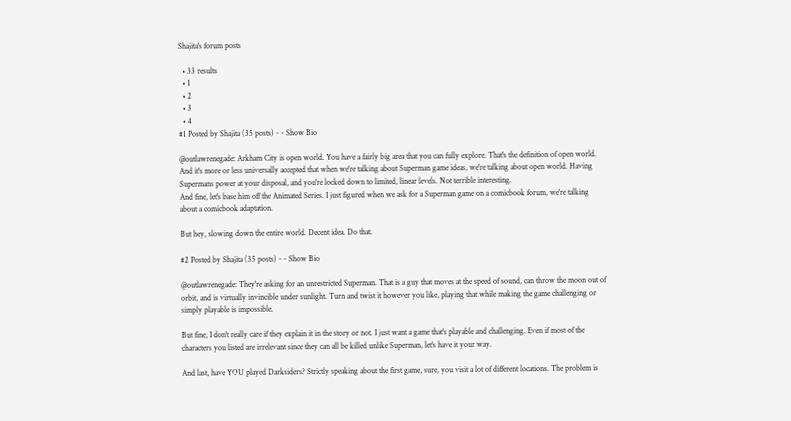Shajita's forum posts

  • 33 results
  • 1
  • 2
  • 3
  • 4
#1 Posted by Shajita (35 posts) - - Show Bio

@outlawrenegade: Arkham City is open world. You have a fairly big area that you can fully explore. That's the definition of open world. And it's more or less universally accepted that when we're talking about Superman game ideas, we're talking about open world. Having Supermans power at your disposal, and you're locked down to limited, linear levels. Not terrible interesting.
And fine, let's base him off the Animated Series. I just figured when we ask for a Superman game on a comicbook forum, we're talking about a comicbook adaptation.

But hey, slowing down the entire world. Decent idea. Do that.

#2 Posted by Shajita (35 posts) - - Show Bio

@outlawrenegade: They're asking for an unrestricted Superman. That is a guy that moves at the speed of sound, can throw the moon out of orbit, and is virtually invincible under sunlight. Turn and twist it however you like, playing that while making the game challenging or simply playable is impossible.

But fine, I don't really care if they explain it in the story or not. I just want a game that's playable and challenging. Even if most of the characters you listed are irrelevant since they can all be killed unlike Superman, let's have it your way.

And last, have YOU played Darksiders? Strictly speaking about the first game, sure, you visit a lot of different locations. The problem is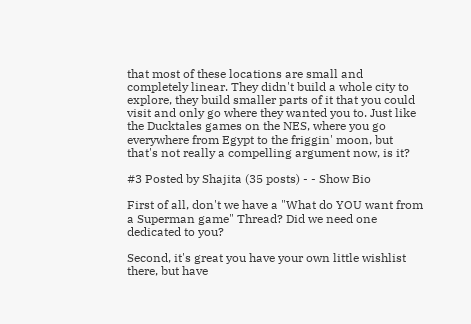that most of these locations are small and completely linear. They didn't build a whole city to explore, they build smaller parts of it that you could visit and only go where they wanted you to. Just like the Ducktales games on the NES, where you go everywhere from Egypt to the friggin' moon, but that's not really a compelling argument now, is it?

#3 Posted by Shajita (35 posts) - - Show Bio

First of all, don't we have a "What do YOU want from a Superman game" Thread? Did we need one dedicated to you?

Second, it's great you have your own little wishlist there, but have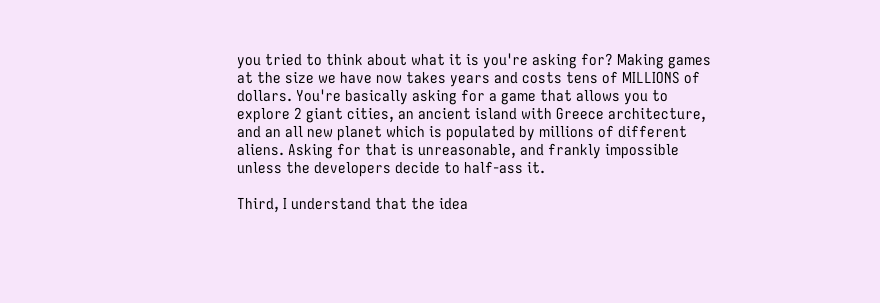you tried to think about what it is you're asking for? Making games at the size we have now takes years and costs tens of MILLIONS of dollars. You're basically asking for a game that allows you to explore 2 giant cities, an ancient island with Greece architecture, and an all new planet which is populated by millions of different aliens. Asking for that is unreasonable, and frankly impossible unless the developers decide to half-ass it.

Third, I understand that the idea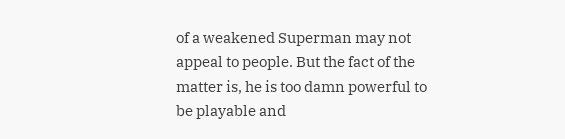of a weakened Superman may not appeal to people. But the fact of the matter is, he is too damn powerful to be playable and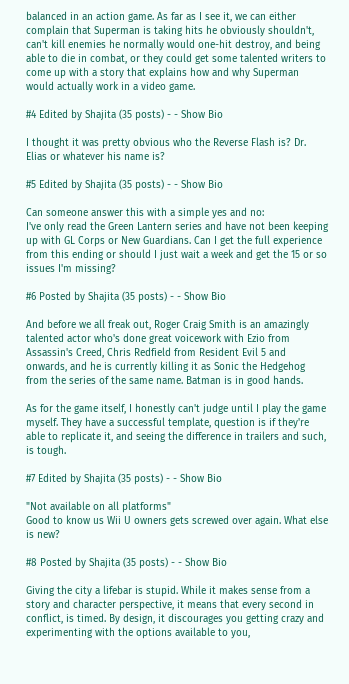balanced in an action game. As far as I see it, we can either complain that Superman is taking hits he obviously shouldn't, can't kill enemies he normally would one-hit destroy, and being able to die in combat, or they could get some talented writers to come up with a story that explains how and why Superman would actually work in a video game.

#4 Edited by Shajita (35 posts) - - Show Bio

I thought it was pretty obvious who the Reverse Flash is? Dr. Elias or whatever his name is?

#5 Edited by Shajita (35 posts) - - Show Bio

Can someone answer this with a simple yes and no:
I've only read the Green Lantern series and have not been keeping up with GL Corps or New Guardians. Can I get the full experience from this ending or should I just wait a week and get the 15 or so issues I'm missing?

#6 Posted by Shajita (35 posts) - - Show Bio

And before we all freak out, Roger Craig Smith is an amazingly talented actor who's done great voicework with Ezio from Assassin's Creed, Chris Redfield from Resident Evil 5 and onwards, and he is currently killing it as Sonic the Hedgehog from the series of the same name. Batman is in good hands.

As for the game itself, I honestly can't judge until I play the game myself. They have a successful template, question is if they're able to replicate it, and seeing the difference in trailers and such, is tough.

#7 Edited by Shajita (35 posts) - - Show Bio

"Not available on all platforms"
Good to know us Wii U owners gets screwed over again. What else is new?

#8 Posted by Shajita (35 posts) - - Show Bio

Giving the city a lifebar is stupid. While it makes sense from a story and character perspective, it means that every second in conflict, is timed. By design, it discourages you getting crazy and experimenting with the options available to you,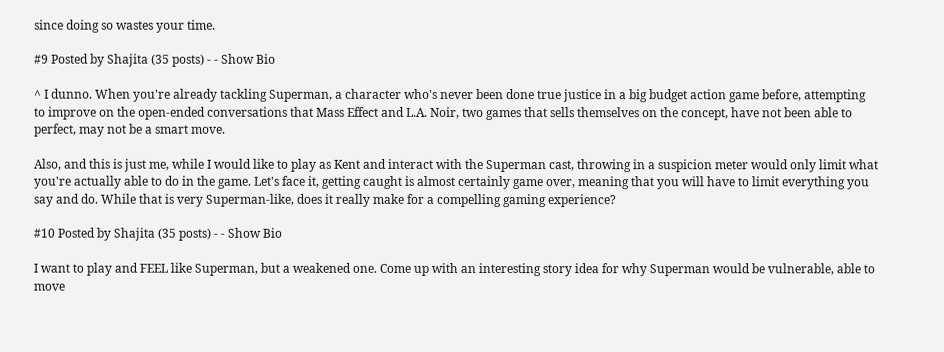since doing so wastes your time.

#9 Posted by Shajita (35 posts) - - Show Bio

^ I dunno. When you're already tackling Superman, a character who's never been done true justice in a big budget action game before, attempting to improve on the open-ended conversations that Mass Effect and L.A. Noir, two games that sells themselves on the concept, have not been able to perfect, may not be a smart move.

Also, and this is just me, while I would like to play as Kent and interact with the Superman cast, throwing in a suspicion meter would only limit what you're actually able to do in the game. Let's face it, getting caught is almost certainly game over, meaning that you will have to limit everything you say and do. While that is very Superman-like, does it really make for a compelling gaming experience?

#10 Posted by Shajita (35 posts) - - Show Bio

I want to play and FEEL like Superman, but a weakened one. Come up with an interesting story idea for why Superman would be vulnerable, able to move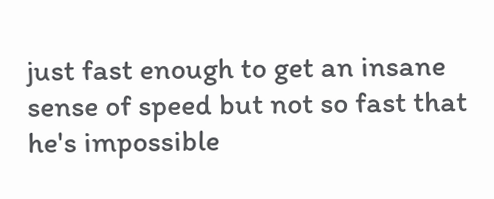just fast enough to get an insane sense of speed but not so fast that he's impossible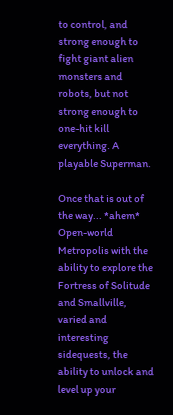to control, and strong enough to fight giant alien monsters and robots, but not strong enough to one-hit kill everything. A playable Superman.

Once that is out of the way... *ahem* Open-world Metropolis with the ability to explore the Fortress of Solitude and Smallville, varied and interesting sidequests, the ability to unlock and level up your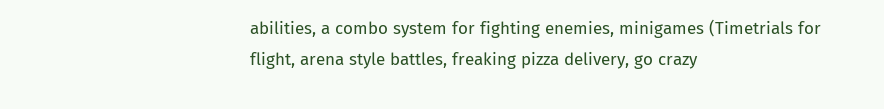abilities, a combo system for fighting enemies, minigames (Timetrials for flight, arena style battles, freaking pizza delivery, go crazy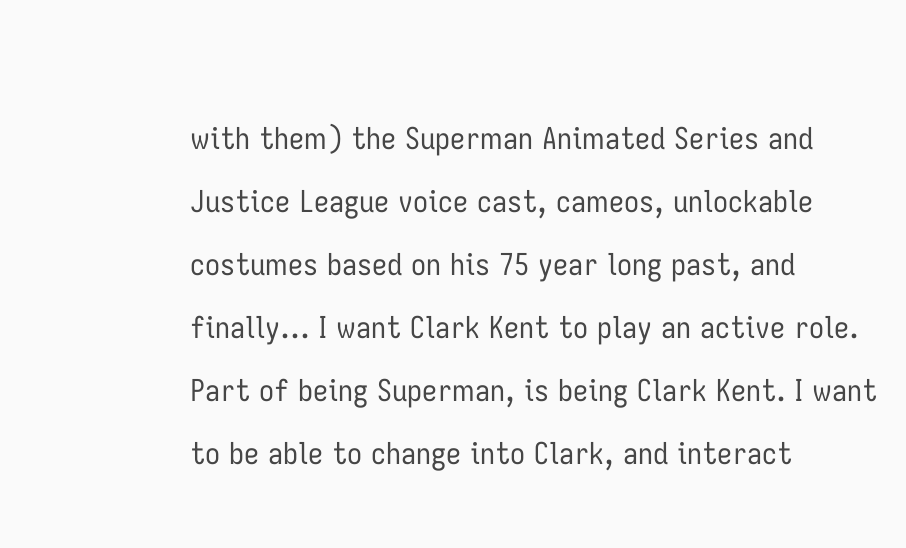with them) the Superman Animated Series and Justice League voice cast, cameos, unlockable costumes based on his 75 year long past, and finally... I want Clark Kent to play an active role. Part of being Superman, is being Clark Kent. I want to be able to change into Clark, and interact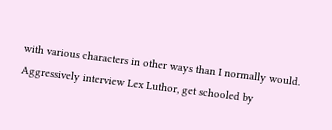with various characters in other ways than I normally would. Aggressively interview Lex Luthor, get schooled by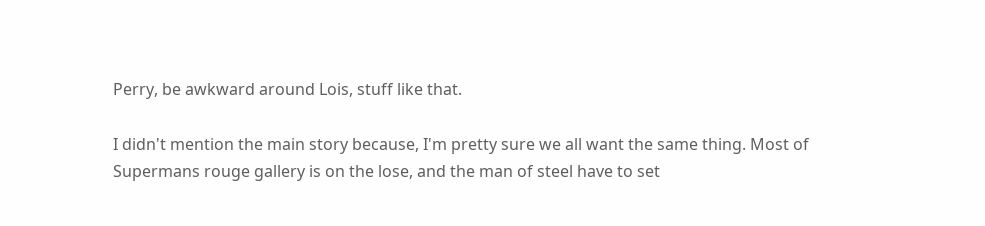Perry, be awkward around Lois, stuff like that.

I didn't mention the main story because, I'm pretty sure we all want the same thing. Most of Supermans rouge gallery is on the lose, and the man of steel have to set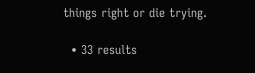things right or die trying.

  • 33 results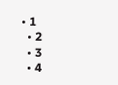• 1
  • 2
  • 3
  • 4